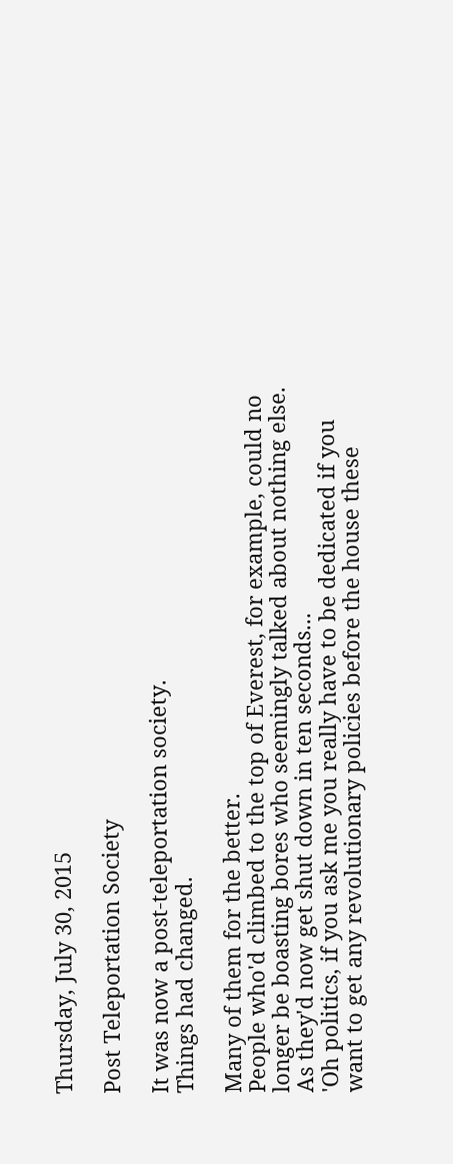Thursday, July 30, 2015

Post Teleportation Society

It was now a post-teleportation society.
Things had changed.

Many of them for the better.
People who'd climbed to the top of Everest, for example, could no longer be boasting bores who seemingly talked about nothing else.
As they'd now get shut down in ten seconds...
'Oh politics, if you ask me you really have to be dedicated if you want to get any revolutionary policies before the house these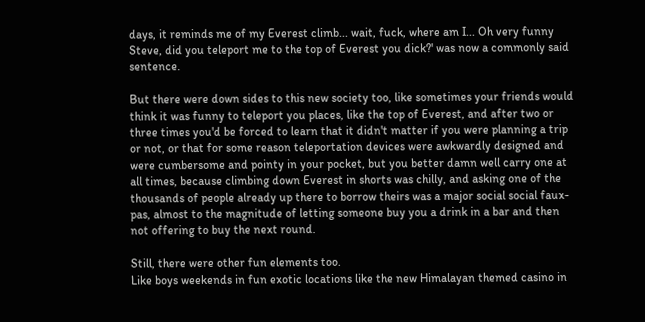days, it reminds me of my Everest climb... wait, fuck, where am I... Oh very funny Steve, did you teleport me to the top of Everest you dick?' was now a commonly said sentence.

But there were down sides to this new society too, like sometimes your friends would think it was funny to teleport you places, like the top of Everest, and after two or three times you'd be forced to learn that it didn't matter if you were planning a trip or not, or that for some reason teleportation devices were awkwardly designed and were cumbersome and pointy in your pocket, but you better damn well carry one at all times, because climbing down Everest in shorts was chilly, and asking one of the thousands of people already up there to borrow theirs was a major social social faux-pas, almost to the magnitude of letting someone buy you a drink in a bar and then not offering to buy the next round.

Still, there were other fun elements too.
Like boys weekends in fun exotic locations like the new Himalayan themed casino in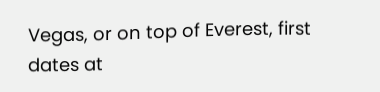Vegas, or on top of Everest, first dates at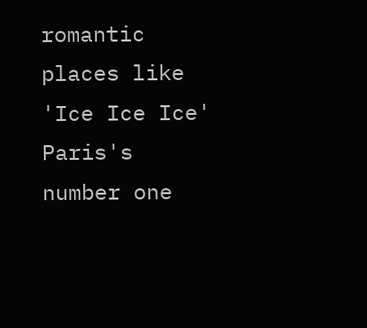romantic places like 'Ice Ice Ice' Paris's number one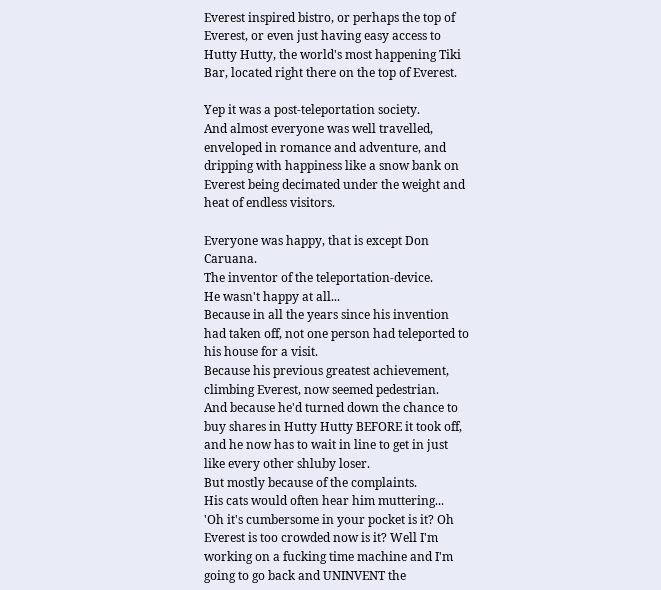Everest inspired bistro, or perhaps the top of Everest, or even just having easy access to Hutty Hutty, the world's most happening Tiki Bar, located right there on the top of Everest.

Yep it was a post-teleportation society.
And almost everyone was well travelled, enveloped in romance and adventure, and dripping with happiness like a snow bank on Everest being decimated under the weight and heat of endless visitors.

Everyone was happy, that is except Don Caruana.
The inventor of the teleportation-device.
He wasn't happy at all...
Because in all the years since his invention had taken off, not one person had teleported to his house for a visit.
Because his previous greatest achievement, climbing Everest, now seemed pedestrian.
And because he'd turned down the chance to buy shares in Hutty Hutty BEFORE it took off, and he now has to wait in line to get in just like every other shluby loser.
But mostly because of the complaints.
His cats would often hear him muttering...
'Oh it's cumbersome in your pocket is it? Oh Everest is too crowded now is it? Well I'm working on a fucking time machine and I'm going to go back and UNINVENT the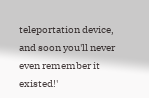teleportation device, and soon you'll never even remember it existed!'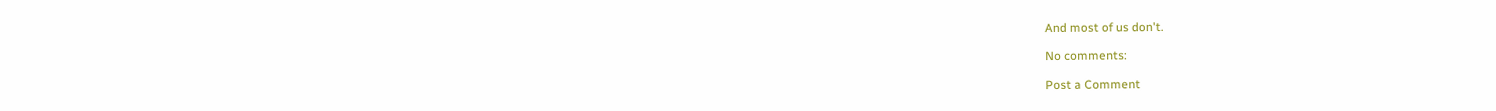And most of us don't.

No comments:

Post a Comment